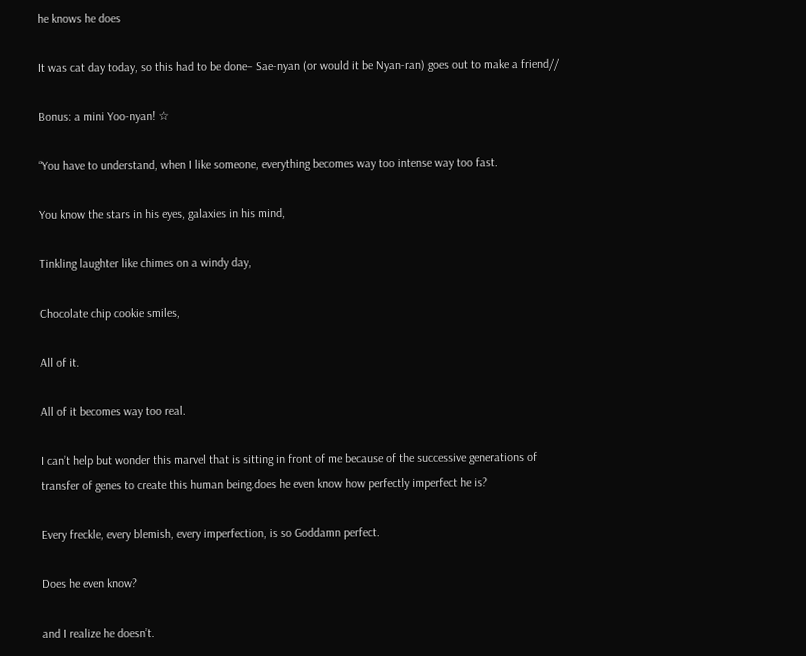he knows he does

It was cat day today, so this had to be done– Sae-nyan (or would it be Nyan-ran) goes out to make a friend//

Bonus: a mini Yoo-nyan! ☆

“You have to understand, when I like someone, everything becomes way too intense way too fast.

You know the stars in his eyes, galaxies in his mind,

Tinkling laughter like chimes on a windy day,

Chocolate chip cookie smiles,

All of it.

All of it becomes way too real.

I can’t help but wonder this marvel that is sitting in front of me because of the successive generations of transfer of genes to create this human being.does he even know how perfectly imperfect he is?

Every freckle, every blemish, every imperfection, is so Goddamn perfect.

Does he even know?

and I realize he doesn’t.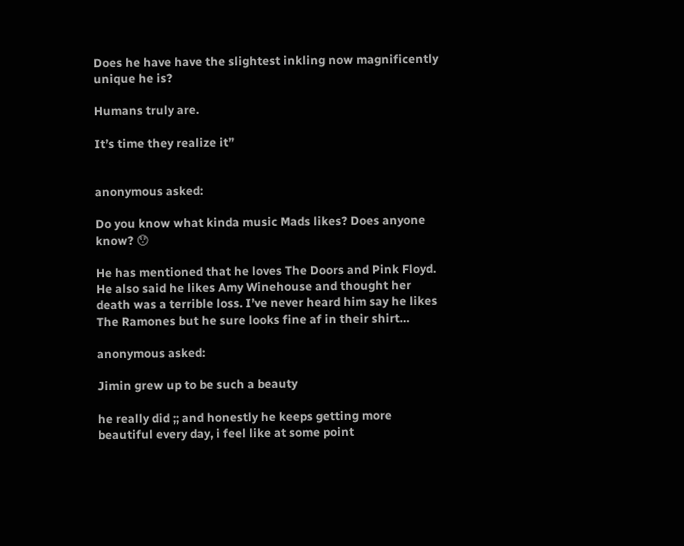Does he have have the slightest inkling now magnificently unique he is?

Humans truly are.

It’s time they realize it”


anonymous asked:

Do you know what kinda music Mads likes? Does anyone know? 😯

He has mentioned that he loves The Doors and Pink Floyd. He also said he likes Amy Winehouse and thought her death was a terrible loss. I’ve never heard him say he likes The Ramones but he sure looks fine af in their shirt…

anonymous asked:

Jimin grew up to be such a beauty

he really did ;; and honestly he keeps getting more beautiful every day, i feel like at some point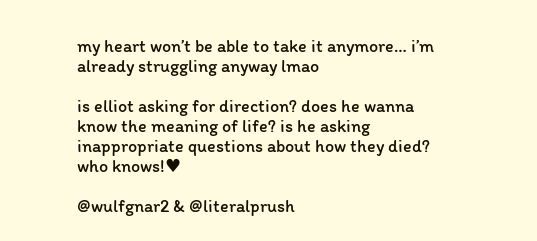my heart won’t be able to take it anymore… i’m already struggling anyway lmao

is elliot asking for direction? does he wanna know the meaning of life? is he asking inappropriate questions about how they died? who knows!♥

@wulfgnar2 & @literalprush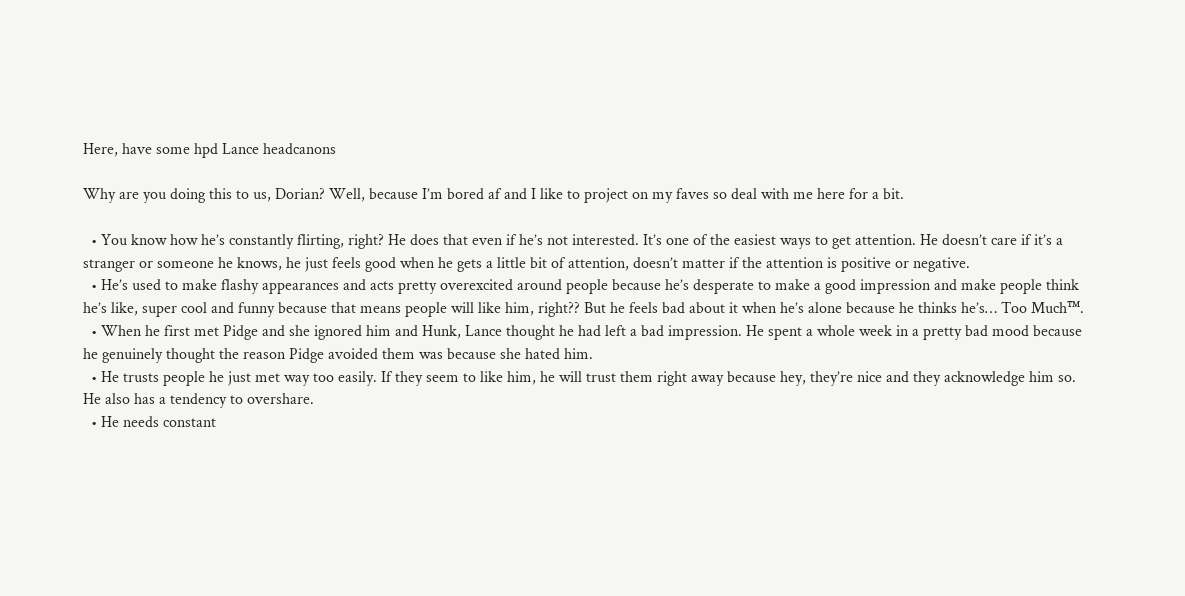Here, have some hpd Lance headcanons

Why are you doing this to us, Dorian? Well, because I’m bored af and I like to project on my faves so deal with me here for a bit.

  • You know how he’s constantly flirting, right? He does that even if he’s not interested. It’s one of the easiest ways to get attention. He doesn’t care if it’s a stranger or someone he knows, he just feels good when he gets a little bit of attention, doesn’t matter if the attention is positive or negative.
  • He’s used to make flashy appearances and acts pretty overexcited around people because he’s desperate to make a good impression and make people think he’s like, super cool and funny because that means people will like him, right?? But he feels bad about it when he’s alone because he thinks he’s… Too Much™.
  • When he first met Pidge and she ignored him and Hunk, Lance thought he had left a bad impression. He spent a whole week in a pretty bad mood because he genuinely thought the reason Pidge avoided them was because she hated him.
  • He trusts people he just met way too easily. If they seem to like him, he will trust them right away because hey, they’re nice and they acknowledge him so. He also has a tendency to overshare.
  • He needs constant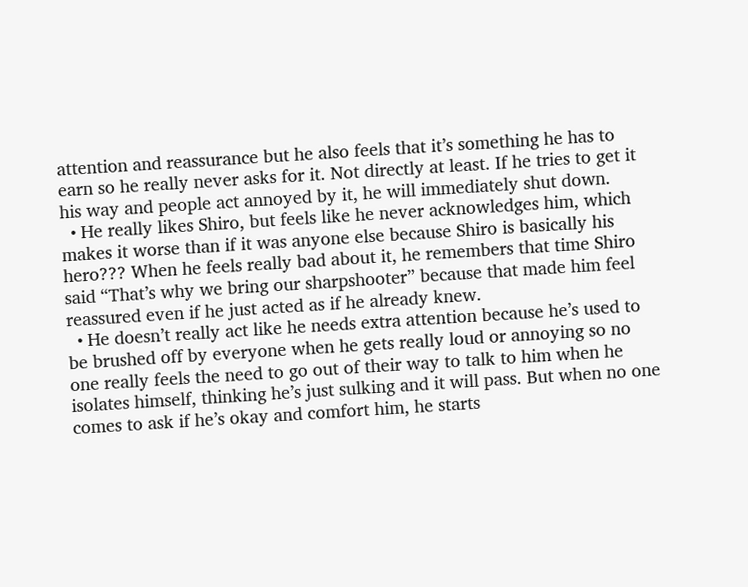attention and reassurance but he also feels that it’s something he has to earn so he really never asks for it. Not directly at least. If he tries to get it his way and people act annoyed by it, he will immediately shut down.
  • He really likes Shiro, but feels like he never acknowledges him, which makes it worse than if it was anyone else because Shiro is basically his hero??? When he feels really bad about it, he remembers that time Shiro said “That’s why we bring our sharpshooter” because that made him feel reassured even if he just acted as if he already knew.
  • He doesn’t really act like he needs extra attention because he’s used to be brushed off by everyone when he gets really loud or annoying so no one really feels the need to go out of their way to talk to him when he isolates himself, thinking he’s just sulking and it will pass. But when no one comes to ask if he’s okay and comfort him, he starts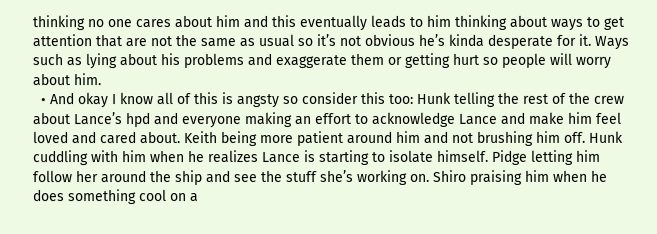thinking no one cares about him and this eventually leads to him thinking about ways to get attention that are not the same as usual so it’s not obvious he’s kinda desperate for it. Ways such as lying about his problems and exaggerate them or getting hurt so people will worry about him.
  • And okay I know all of this is angsty so consider this too: Hunk telling the rest of the crew about Lance’s hpd and everyone making an effort to acknowledge Lance and make him feel loved and cared about. Keith being more patient around him and not brushing him off. Hunk cuddling with him when he realizes Lance is starting to isolate himself. Pidge letting him follow her around the ship and see the stuff she’s working on. Shiro praising him when he does something cool on a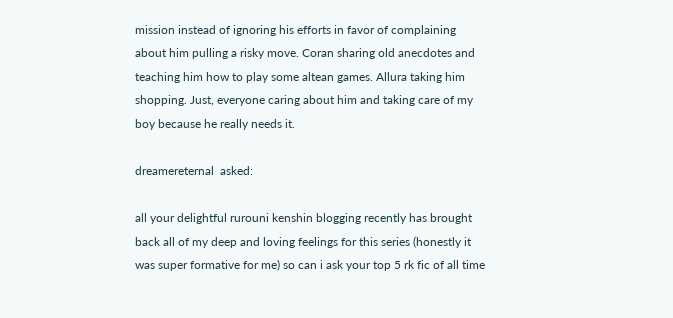mission instead of ignoring his efforts in favor of complaining about him pulling a risky move. Coran sharing old anecdotes and teaching him how to play some altean games. Allura taking him shopping. Just, everyone caring about him and taking care of my boy because he really needs it.

dreamereternal  asked:

all your delightful rurouni kenshin blogging recently has brought back all of my deep and loving feelings for this series (honestly it was super formative for me) so can i ask your top 5 rk fic of all time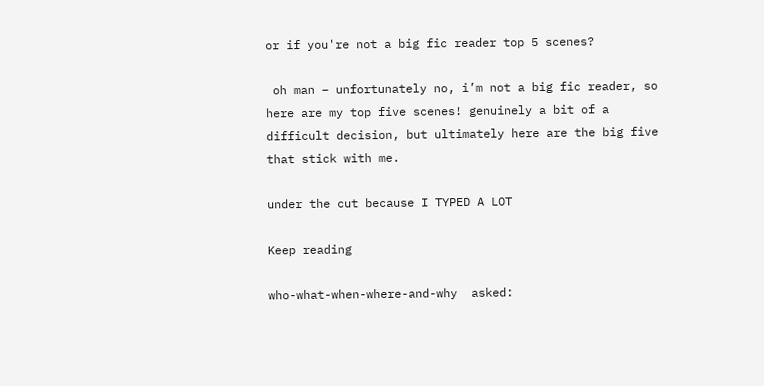or if you're not a big fic reader top 5 scenes?

 oh man – unfortunately no, i’m not a big fic reader, so here are my top five scenes! genuinely a bit of a difficult decision, but ultimately here are the big five that stick with me.

under the cut because I TYPED A LOT

Keep reading

who-what-when-where-and-why  asked: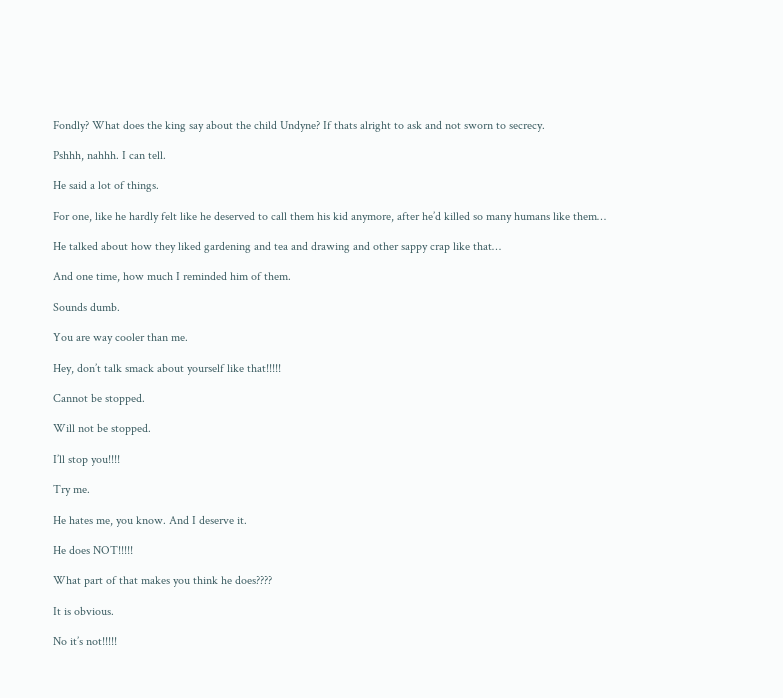Fondly? What does the king say about the child Undyne? If thats alright to ask and not sworn to secrecy.

Pshhh, nahhh. I can tell.

He said a lot of things.

For one, like he hardly felt like he deserved to call them his kid anymore, after he’d killed so many humans like them…

He talked about how they liked gardening and tea and drawing and other sappy crap like that…

And one time, how much I reminded him of them.

Sounds dumb.

You are way cooler than me.

Hey, don’t talk smack about yourself like that!!!!!

Cannot be stopped.

Will not be stopped.

I’ll stop you!!!!

Try me.

He hates me, you know. And I deserve it.

He does NOT!!!!!

What part of that makes you think he does????

It is obvious.

No it’s not!!!!!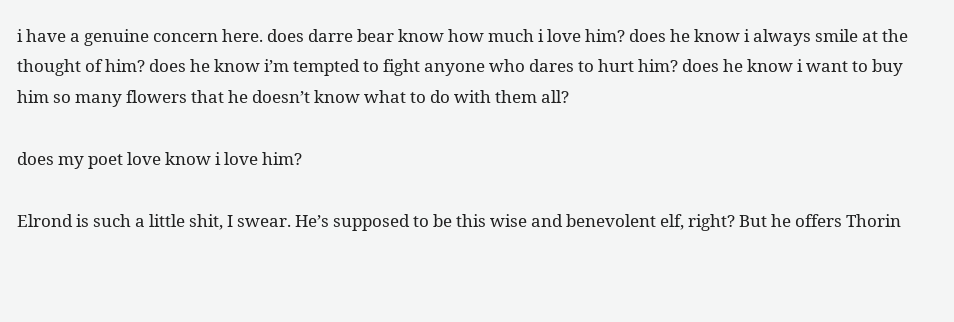i have a genuine concern here. does darre bear know how much i love him? does he know i always smile at the thought of him? does he know i’m tempted to fight anyone who dares to hurt him? does he know i want to buy him so many flowers that he doesn’t know what to do with them all?

does my poet love know i love him?

Elrond is such a little shit, I swear. He’s supposed to be this wise and benevolent elf, right? But he offers Thorin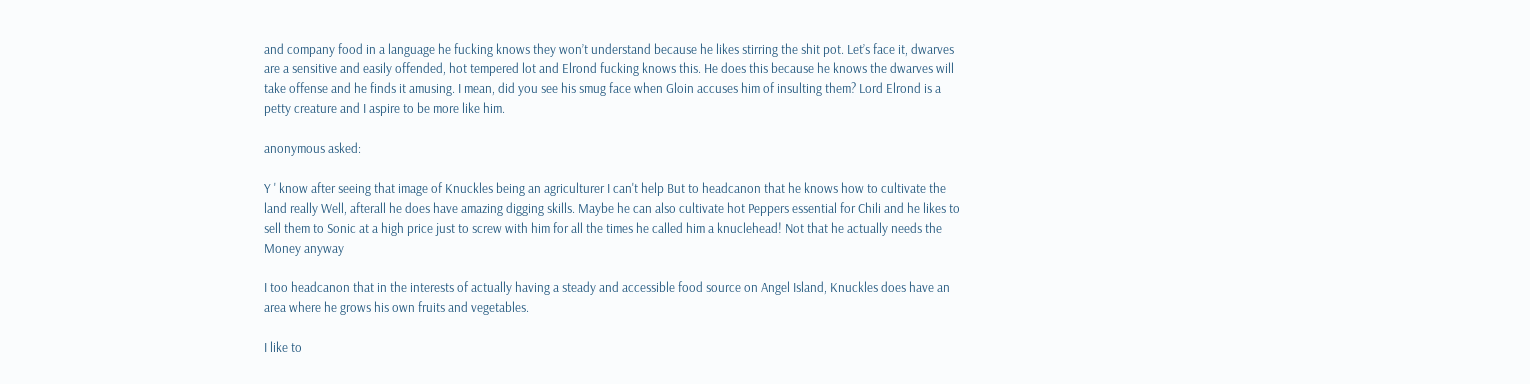and company food in a language he fucking knows they won’t understand because he likes stirring the shit pot. Let’s face it, dwarves are a sensitive and easily offended, hot tempered lot and Elrond fucking knows this. He does this because he knows the dwarves will take offense and he finds it amusing. I mean, did you see his smug face when Gloin accuses him of insulting them? Lord Elrond is a petty creature and I aspire to be more like him.

anonymous asked:

Y ' know after seeing that image of Knuckles being an agriculturer I can't help But to headcanon that he knows how to cultivate the land really Well, afterall he does have amazing digging skills. Maybe he can also cultivate hot Peppers essential for Chili and he likes to sell them to Sonic at a high price just to screw with him for all the times he called him a knuclehead! Not that he actually needs the Money anyway

I too headcanon that in the interests of actually having a steady and accessible food source on Angel Island, Knuckles does have an area where he grows his own fruits and vegetables.

I like to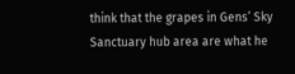think that the grapes in Gens’ Sky Sanctuary hub area are what he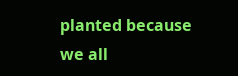planted because we all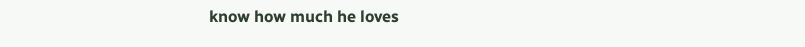know how much he loves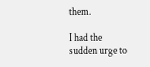them.

I had the sudden urge to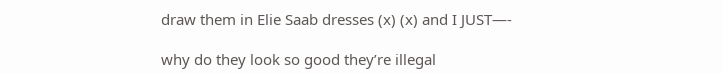draw them in Elie Saab dresses (x) (x) and I JUST—-

why do they look so good they’re illegal